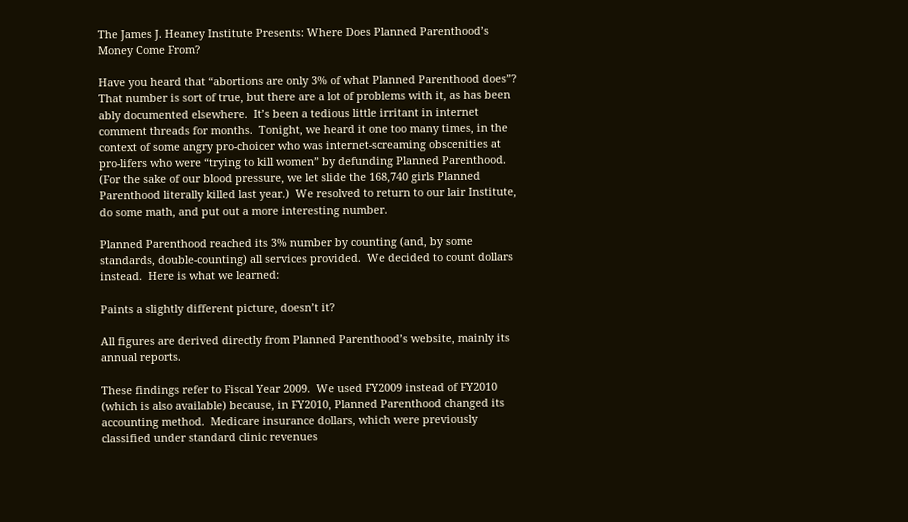The James J. Heaney Institute Presents: Where Does Planned Parenthood’s Money Come From?

Have you heard that “abortions are only 3% of what Planned Parenthood does”?  That number is sort of true, but there are a lot of problems with it, as has been ably documented elsewhere.  It’s been a tedious little irritant in internet comment threads for months.  Tonight, we heard it one too many times, in the context of some angry pro-choicer who was internet-screaming obscenities at pro-lifers who were “trying to kill women” by defunding Planned Parenthood.  (For the sake of our blood pressure, we let slide the 168,740 girls Planned Parenthood literally killed last year.)  We resolved to return to our lair Institute, do some math, and put out a more interesting number.

Planned Parenthood reached its 3% number by counting (and, by some standards, double-counting) all services provided.  We decided to count dollars instead.  Here is what we learned:

Paints a slightly different picture, doesn’t it?

All figures are derived directly from Planned Parenthood’s website, mainly its annual reports.

These findings refer to Fiscal Year 2009.  We used FY2009 instead of FY2010 (which is also available) because, in FY2010, Planned Parenthood changed its accounting method.  Medicare insurance dollars, which were previously classified under standard clinic revenues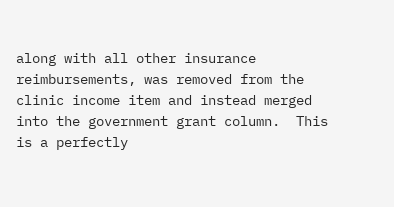along with all other insurance reimbursements, was removed from the clinic income item and instead merged into the government grant column.  This is a perfectly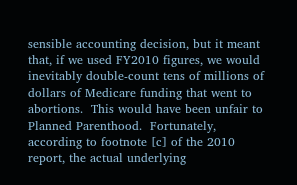sensible accounting decision, but it meant that, if we used FY2010 figures, we would inevitably double-count tens of millions of dollars of Medicare funding that went to abortions.  This would have been unfair to Planned Parenthood.  Fortunately, according to footnote [c] of the 2010 report, the actual underlying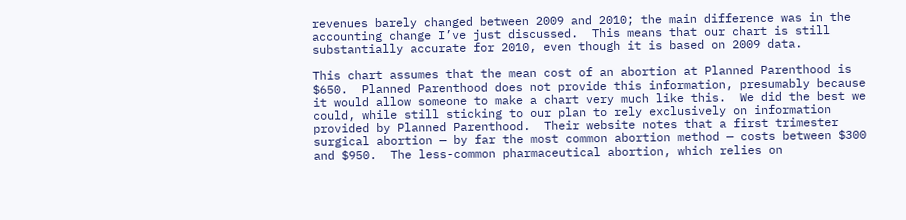revenues barely changed between 2009 and 2010; the main difference was in the accounting change I’ve just discussed.  This means that our chart is still substantially accurate for 2010, even though it is based on 2009 data.

This chart assumes that the mean cost of an abortion at Planned Parenthood is $650.  Planned Parenthood does not provide this information, presumably because it would allow someone to make a chart very much like this.  We did the best we could, while still sticking to our plan to rely exclusively on information provided by Planned Parenthood.  Their website notes that a first trimester surgical abortion — by far the most common abortion method — costs between $300 and $950.  The less-common pharmaceutical abortion, which relies on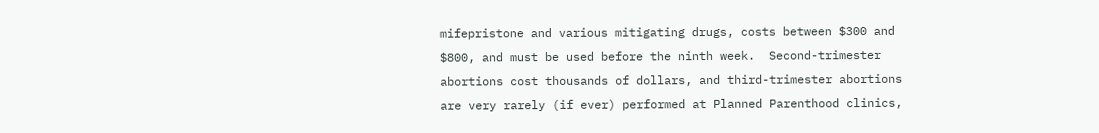mifepristone and various mitigating drugs, costs between $300 and $800, and must be used before the ninth week.  Second-trimester abortions cost thousands of dollars, and third-trimester abortions are very rarely (if ever) performed at Planned Parenthood clinics,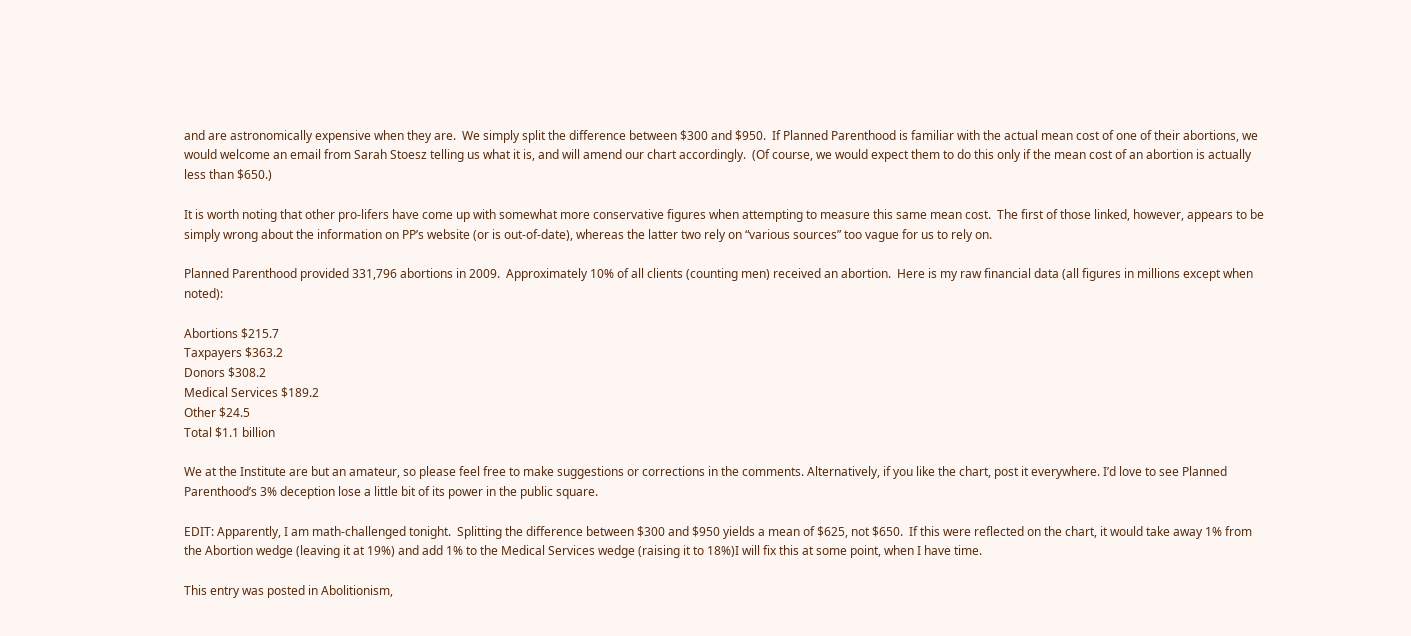and are astronomically expensive when they are.  We simply split the difference between $300 and $950.  If Planned Parenthood is familiar with the actual mean cost of one of their abortions, we would welcome an email from Sarah Stoesz telling us what it is, and will amend our chart accordingly.  (Of course, we would expect them to do this only if the mean cost of an abortion is actually less than $650.)

It is worth noting that other pro-lifers have come up with somewhat more conservative figures when attempting to measure this same mean cost.  The first of those linked, however, appears to be simply wrong about the information on PP’s website (or is out-of-date), whereas the latter two rely on “various sources” too vague for us to rely on.

Planned Parenthood provided 331,796 abortions in 2009.  Approximately 10% of all clients (counting men) received an abortion.  Here is my raw financial data (all figures in millions except when noted):

Abortions $215.7
Taxpayers $363.2
Donors $308.2
Medical Services $189.2
Other $24.5
Total $1.1 billion

We at the Institute are but an amateur, so please feel free to make suggestions or corrections in the comments. Alternatively, if you like the chart, post it everywhere. I’d love to see Planned Parenthood’s 3% deception lose a little bit of its power in the public square.

EDIT: Apparently, I am math-challenged tonight.  Splitting the difference between $300 and $950 yields a mean of $625, not $650.  If this were reflected on the chart, it would take away 1% from the Abortion wedge (leaving it at 19%) and add 1% to the Medical Services wedge (raising it to 18%)I will fix this at some point, when I have time.

This entry was posted in Abolitionism,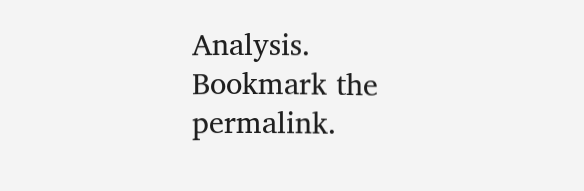Analysis. Bookmark the permalink.